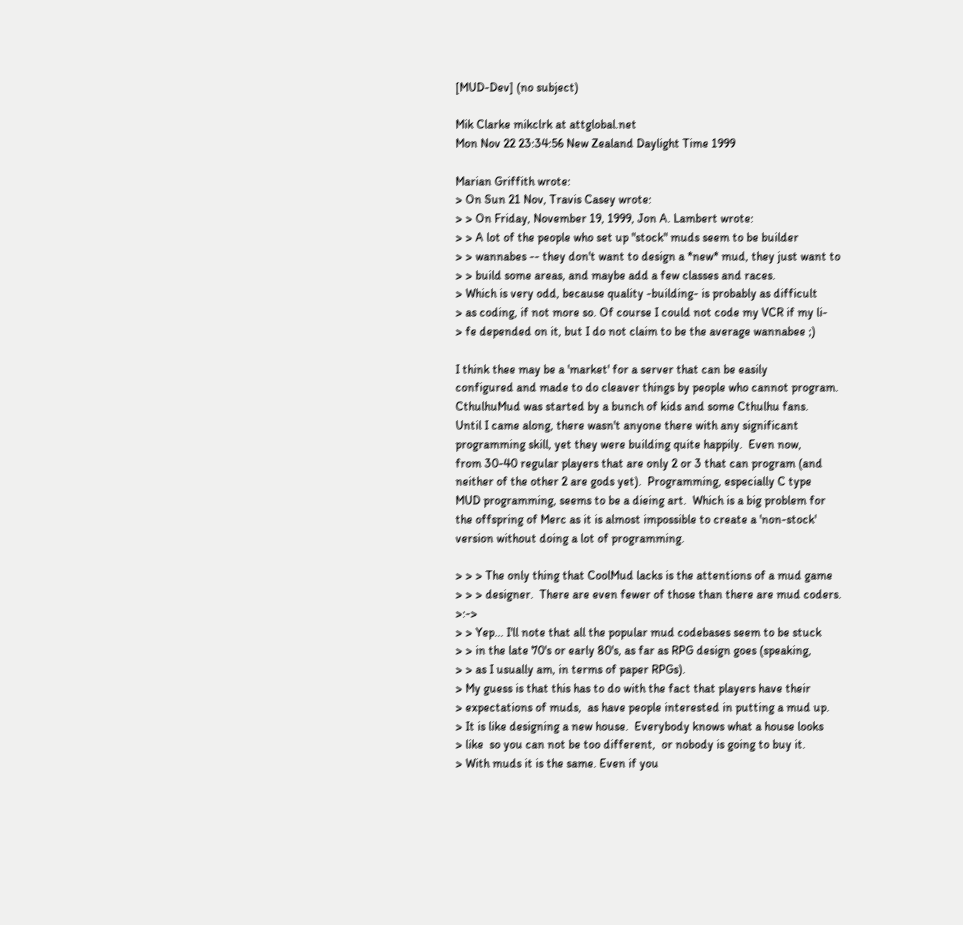[MUD-Dev] (no subject)

Mik Clarke mikclrk at attglobal.net
Mon Nov 22 23:34:56 New Zealand Daylight Time 1999

Marian Griffith wrote:
> On Sun 21 Nov, Travis Casey wrote:
> > On Friday, November 19, 1999, Jon A. Lambert wrote:
> > A lot of the people who set up "stock" muds seem to be builder
> > wannabes -- they don't want to design a *new* mud, they just want to
> > build some areas, and maybe add a few classes and races.
> Which is very odd, because quality -building- is probably as difficult
> as coding, if not more so. Of course I could not code my VCR if my li-
> fe depended on it, but I do not claim to be the average wannabee ;)

I think thee may be a 'market' for a server that can be easily
configured and made to do cleaver things by people who cannot program.
CthulhuMud was started by a bunch of kids and some Cthulhu fans.
Until I came along, there wasn't anyone there with any significant
programming skill, yet they were building quite happily.  Even now,
from 30-40 regular players that are only 2 or 3 that can program (and
neither of the other 2 are gods yet).  Programming, especially C type
MUD programming, seems to be a dieing art.  Which is a big problem for
the offspring of Merc as it is almost impossible to create a 'non-stock'
version without doing a lot of programming.

> > > The only thing that CoolMud lacks is the attentions of a mud game
> > > designer.  There are even fewer of those than there are mud coders. >:->
> > Yep... I'll note that all the popular mud codebases seem to be stuck
> > in the late 70's or early 80's, as far as RPG design goes (speaking,
> > as I usually am, in terms of paper RPGs).
> My guess is that this has to do with the fact that players have their
> expectations of muds,  as have people interested in putting a mud up.
> It is like designing a new house.  Everybody knows what a house looks
> like  so you can not be too different,  or nobody is going to buy it.
> With muds it is the same. Even if you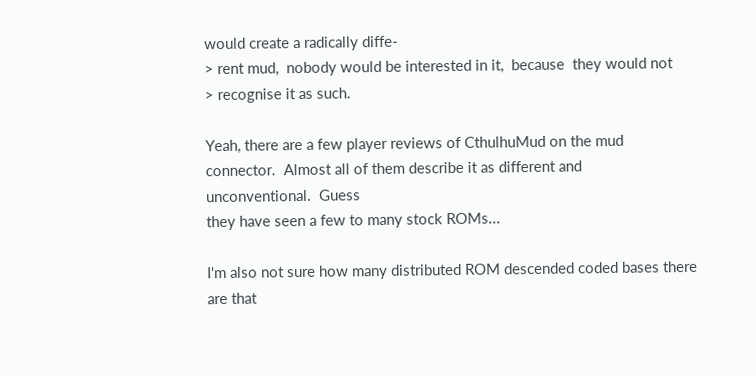would create a radically diffe-
> rent mud,  nobody would be interested in it,  because  they would not
> recognise it as such.

Yeah, there are a few player reviews of CthulhuMud on the mud
connector.  Almost all of them describe it as different and
unconventional.  Guess
they have seen a few to many stock ROMs...

I'm also not sure how many distributed ROM descended coded bases there
are that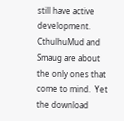still have active development.  CthulhuMud and Smaug are about
the only ones that come to mind.  Yet the download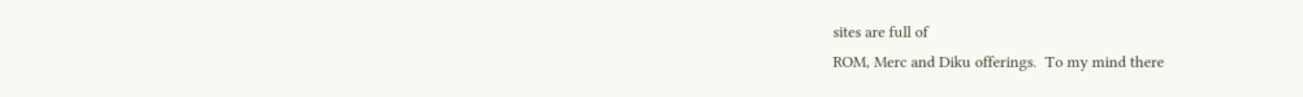sites are full of
ROM, Merc and Diku offerings.  To my mind there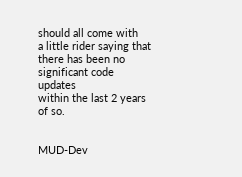should all come with
a little rider saying that there has been no significant code updates
within the last 2 years of so.


MUD-Dev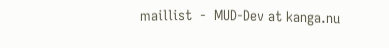maillist  -  MUD-Dev at kanga.nu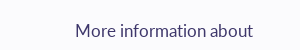More information about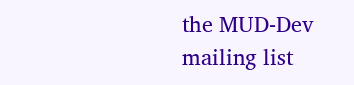the MUD-Dev mailing list